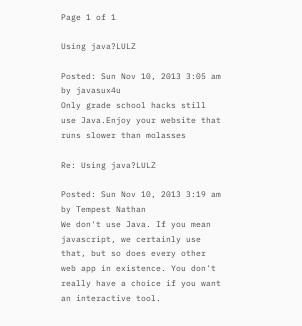Page 1 of 1

Using java?LULZ

Posted: Sun Nov 10, 2013 3:05 am
by javasux4u
Only grade school hacks still use Java.Enjoy your website that runs slower than molasses

Re: Using java?LULZ

Posted: Sun Nov 10, 2013 3:19 am
by Tempest Nathan
We don't use Java. If you mean javascript, we certainly use that, but so does every other web app in existence. You don't really have a choice if you want an interactive tool.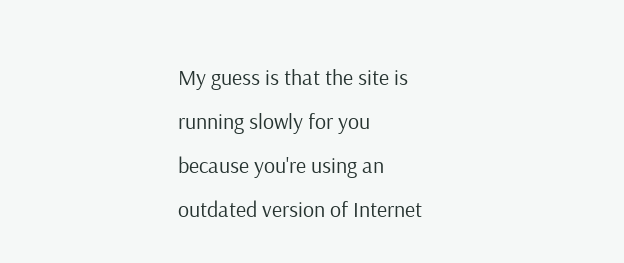My guess is that the site is running slowly for you because you're using an outdated version of Internet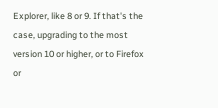Explorer, like 8 or 9. If that's the case, upgrading to the most version 10 or higher, or to Firefox or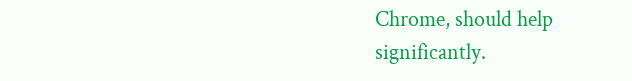Chrome, should help significantly.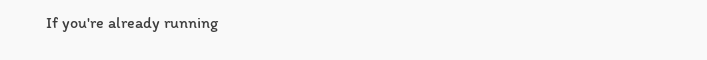If you're already running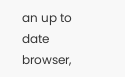an up to date browser,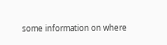some information on where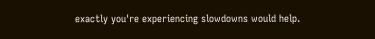exactly you're experiencing slowdowns would help.